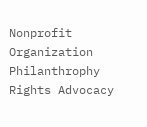Nonprofit Organization Philanthrophy Rights Advocacy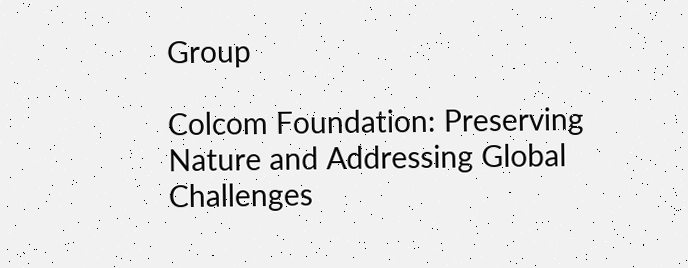Group

Colcom Foundation: Preserving Nature and Addressing Global Challenges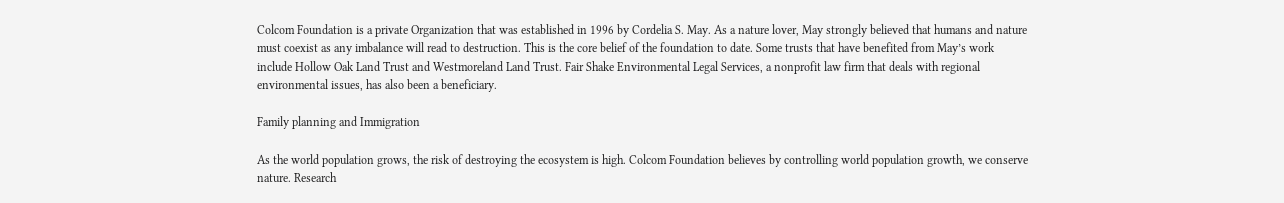Colcom Foundation is a private Organization that was established in 1996 by Cordelia S. May. As a nature lover, May strongly believed that humans and nature must coexist as any imbalance will read to destruction. This is the core belief of the foundation to date. Some trusts that have benefited from May’s work include Hollow Oak Land Trust and Westmoreland Land Trust. Fair Shake Environmental Legal Services, a nonprofit law firm that deals with regional environmental issues, has also been a beneficiary.

Family planning and Immigration

As the world population grows, the risk of destroying the ecosystem is high. Colcom Foundation believes by controlling world population growth, we conserve nature. Research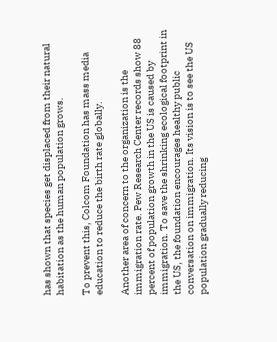has shown that species get displaced from their natural habitation as the human population grows.

To prevent this, Colcom Foundation has mass media education to reduce the birth rate globally.

Another area of concern to the organization is the immigration rate. Pew Research Center records show 88 percent of population growth in the US is caused by immigration. To save the shrinking ecological footprint in the US, the foundation encourages healthy public conversation on immigration. Its vision is to see the US population gradually reducing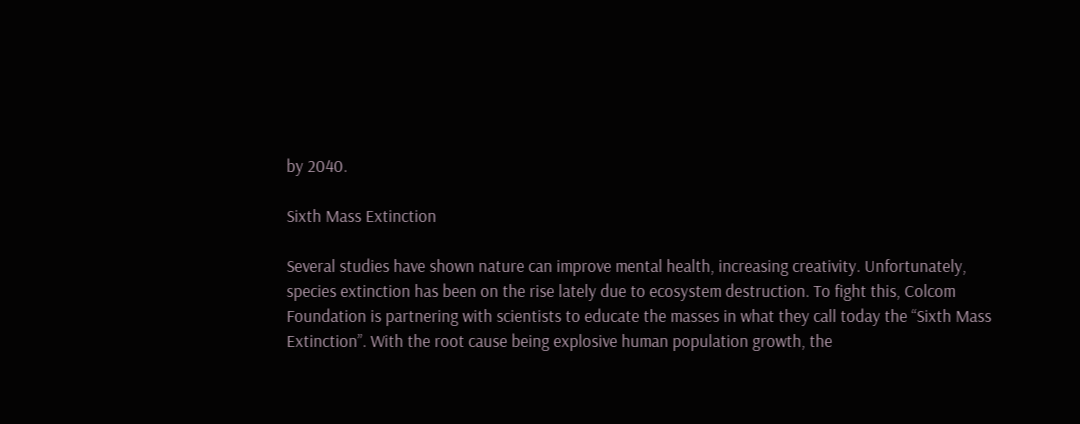by 2040.

Sixth Mass Extinction

Several studies have shown nature can improve mental health, increasing creativity. Unfortunately, species extinction has been on the rise lately due to ecosystem destruction. To fight this, Colcom Foundation is partnering with scientists to educate the masses in what they call today the “Sixth Mass Extinction”. With the root cause being explosive human population growth, the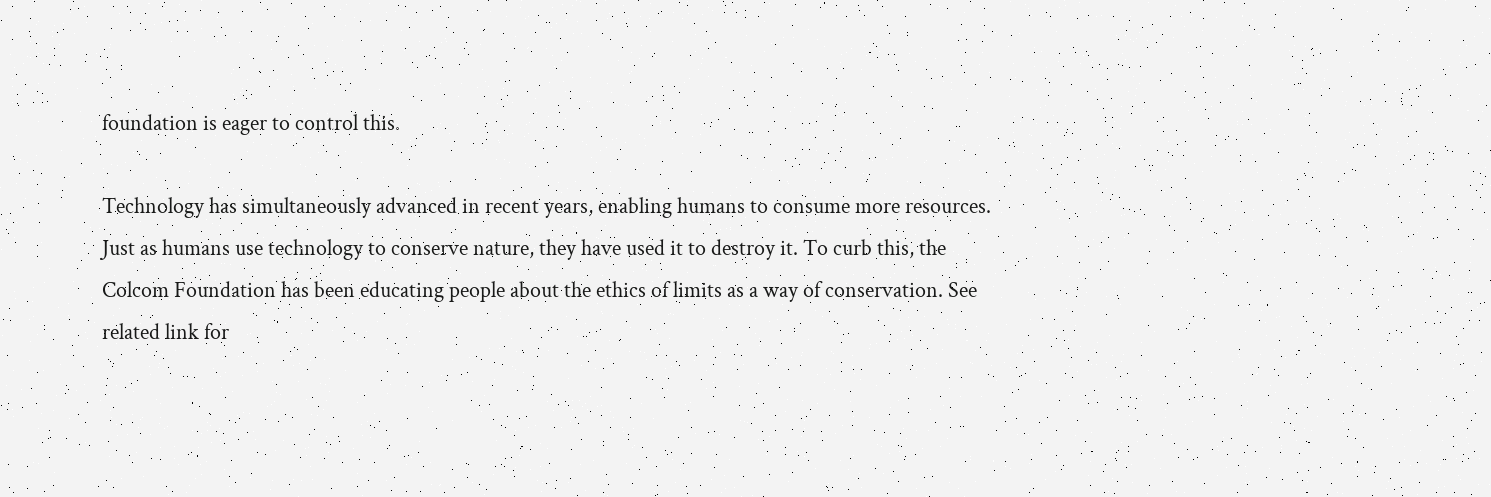foundation is eager to control this.

Technology has simultaneously advanced in recent years, enabling humans to consume more resources. Just as humans use technology to conserve nature, they have used it to destroy it. To curb this, the Colcom Foundation has been educating people about the ethics of limits as a way of conservation. See related link for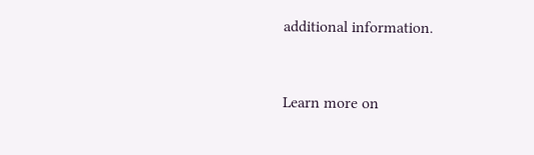additional information.


Learn more on